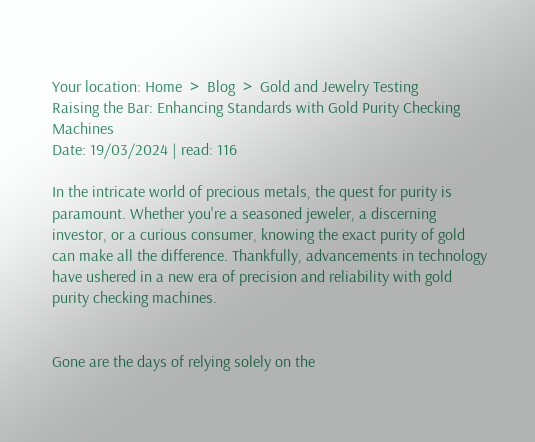Your location: Home  >  Blog  >  Gold and Jewelry Testing
Raising the Bar: Enhancing Standards with Gold Purity Checking Machines
Date: 19/03/2024 | read: 116

In the intricate world of precious metals, the quest for purity is paramount. Whether you're a seasoned jeweler, a discerning investor, or a curious consumer, knowing the exact purity of gold can make all the difference. Thankfully, advancements in technology have ushered in a new era of precision and reliability with gold purity checking machines.


Gone are the days of relying solely on the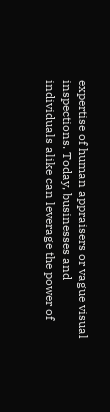expertise of human appraisers or vague visual inspections. Today, businesses and individuals alike can leverage the power of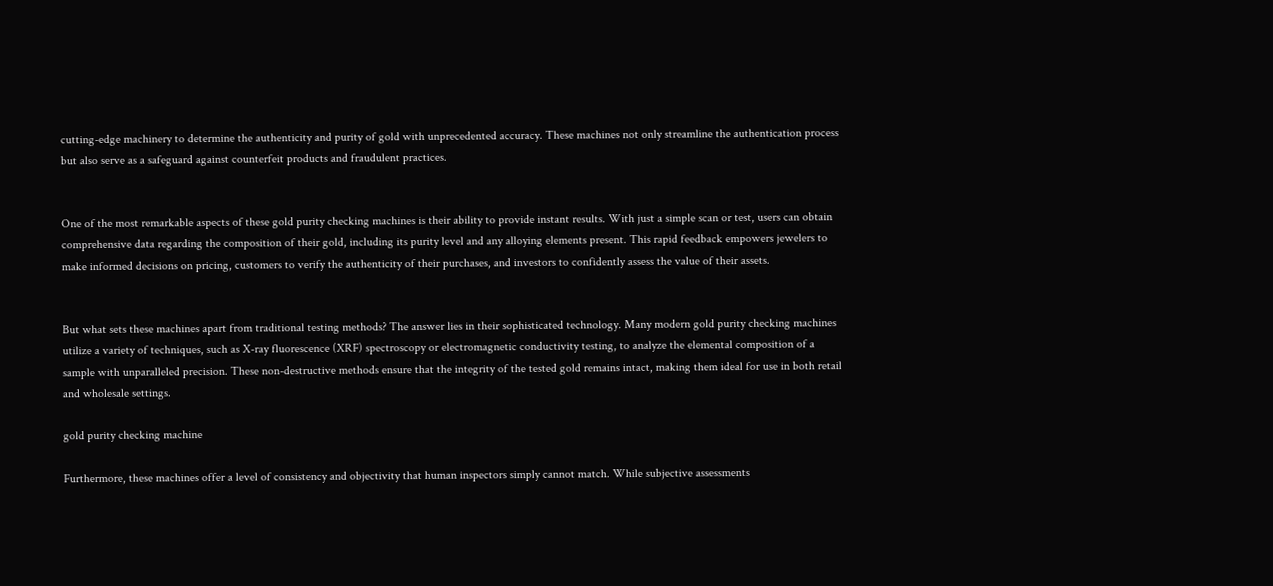cutting-edge machinery to determine the authenticity and purity of gold with unprecedented accuracy. These machines not only streamline the authentication process but also serve as a safeguard against counterfeit products and fraudulent practices.


One of the most remarkable aspects of these gold purity checking machines is their ability to provide instant results. With just a simple scan or test, users can obtain comprehensive data regarding the composition of their gold, including its purity level and any alloying elements present. This rapid feedback empowers jewelers to make informed decisions on pricing, customers to verify the authenticity of their purchases, and investors to confidently assess the value of their assets.


But what sets these machines apart from traditional testing methods? The answer lies in their sophisticated technology. Many modern gold purity checking machines utilize a variety of techniques, such as X-ray fluorescence (XRF) spectroscopy or electromagnetic conductivity testing, to analyze the elemental composition of a sample with unparalleled precision. These non-destructive methods ensure that the integrity of the tested gold remains intact, making them ideal for use in both retail and wholesale settings.

gold purity checking machine

Furthermore, these machines offer a level of consistency and objectivity that human inspectors simply cannot match. While subjective assessments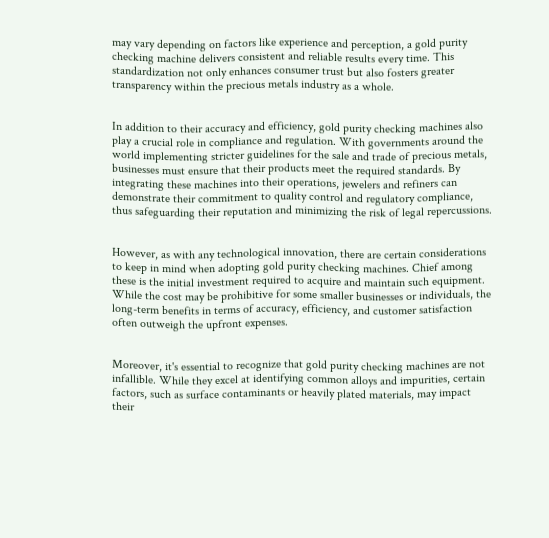may vary depending on factors like experience and perception, a gold purity checking machine delivers consistent and reliable results every time. This standardization not only enhances consumer trust but also fosters greater transparency within the precious metals industry as a whole.


In addition to their accuracy and efficiency, gold purity checking machines also play a crucial role in compliance and regulation. With governments around the world implementing stricter guidelines for the sale and trade of precious metals, businesses must ensure that their products meet the required standards. By integrating these machines into their operations, jewelers and refiners can demonstrate their commitment to quality control and regulatory compliance, thus safeguarding their reputation and minimizing the risk of legal repercussions.


However, as with any technological innovation, there are certain considerations to keep in mind when adopting gold purity checking machines. Chief among these is the initial investment required to acquire and maintain such equipment. While the cost may be prohibitive for some smaller businesses or individuals, the long-term benefits in terms of accuracy, efficiency, and customer satisfaction often outweigh the upfront expenses.


Moreover, it's essential to recognize that gold purity checking machines are not infallible. While they excel at identifying common alloys and impurities, certain factors, such as surface contaminants or heavily plated materials, may impact their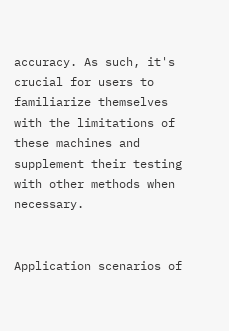accuracy. As such, it's crucial for users to familiarize themselves with the limitations of these machines and supplement their testing with other methods when necessary.


Application scenarios of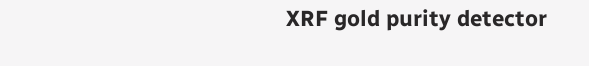XRF gold purity detector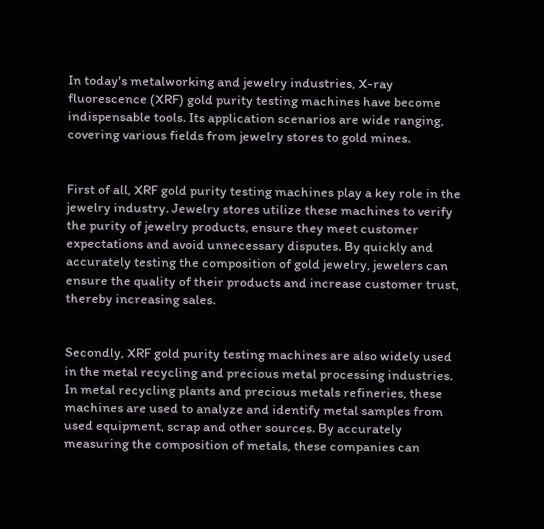In today's metalworking and jewelry industries, X-ray fluorescence (XRF) gold purity testing machines have become indispensable tools. Its application scenarios are wide ranging, covering various fields from jewelry stores to gold mines.


First of all, XRF gold purity testing machines play a key role in the jewelry industry. Jewelry stores utilize these machines to verify the purity of jewelry products, ensure they meet customer expectations and avoid unnecessary disputes. By quickly and accurately testing the composition of gold jewelry, jewelers can ensure the quality of their products and increase customer trust, thereby increasing sales.


Secondly, XRF gold purity testing machines are also widely used in the metal recycling and precious metal processing industries. In metal recycling plants and precious metals refineries, these machines are used to analyze and identify metal samples from used equipment, scrap and other sources. By accurately measuring the composition of metals, these companies can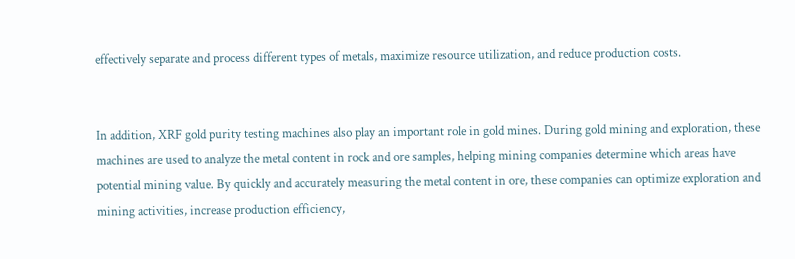effectively separate and process different types of metals, maximize resource utilization, and reduce production costs.


In addition, XRF gold purity testing machines also play an important role in gold mines. During gold mining and exploration, these machines are used to analyze the metal content in rock and ore samples, helping mining companies determine which areas have potential mining value. By quickly and accurately measuring the metal content in ore, these companies can optimize exploration and mining activities, increase production efficiency,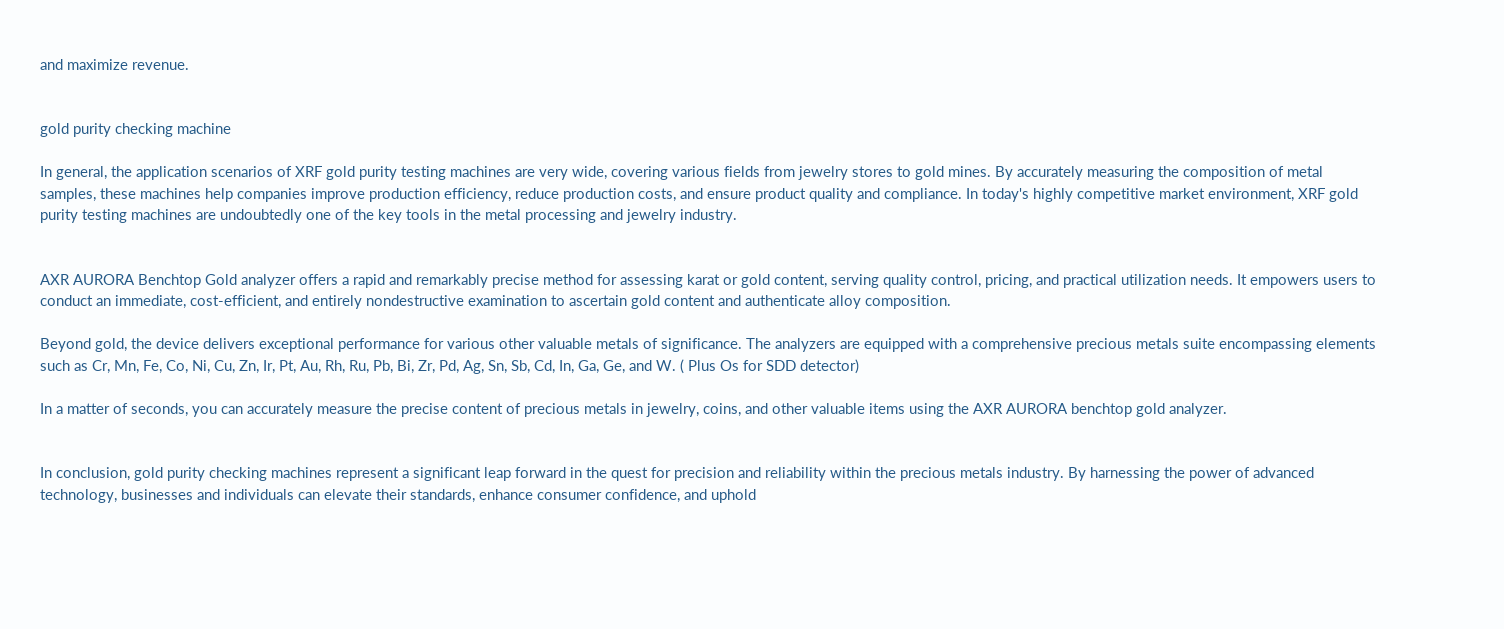and maximize revenue.


gold purity checking machine

In general, the application scenarios of XRF gold purity testing machines are very wide, covering various fields from jewelry stores to gold mines. By accurately measuring the composition of metal samples, these machines help companies improve production efficiency, reduce production costs, and ensure product quality and compliance. In today's highly competitive market environment, XRF gold purity testing machines are undoubtedly one of the key tools in the metal processing and jewelry industry.


AXR AURORA Benchtop Gold analyzer offers a rapid and remarkably precise method for assessing karat or gold content, serving quality control, pricing, and practical utilization needs. It empowers users to conduct an immediate, cost-efficient, and entirely nondestructive examination to ascertain gold content and authenticate alloy composition.

Beyond gold, the device delivers exceptional performance for various other valuable metals of significance. The analyzers are equipped with a comprehensive precious metals suite encompassing elements such as Cr, Mn, Fe, Co, Ni, Cu, Zn, Ir, Pt, Au, Rh, Ru, Pb, Bi, Zr, Pd, Ag, Sn, Sb, Cd, In, Ga, Ge, and W. ( Plus Os for SDD detector)

In a matter of seconds, you can accurately measure the precise content of precious metals in jewelry, coins, and other valuable items using the AXR AURORA benchtop gold analyzer.


In conclusion, gold purity checking machines represent a significant leap forward in the quest for precision and reliability within the precious metals industry. By harnessing the power of advanced technology, businesses and individuals can elevate their standards, enhance consumer confidence, and uphold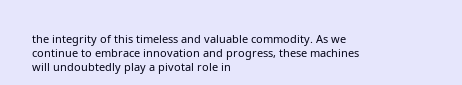the integrity of this timeless and valuable commodity. As we continue to embrace innovation and progress, these machines will undoubtedly play a pivotal role in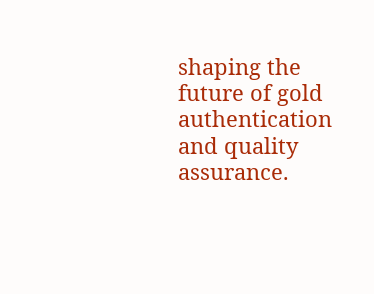shaping the future of gold authentication and quality assurance.